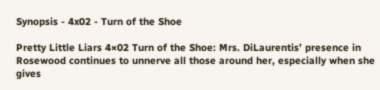Synopsis - 4x02 - Turn of the Shoe

Pretty Little Liars 4×02 Turn of the Shoe: Mrs. DiLaurentis’ presence in Rosewood continues to unnerve all those around her, especially when she gives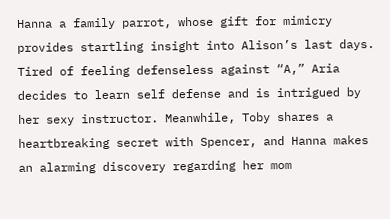Hanna a family parrot, whose gift for mimicry provides startling insight into Alison’s last days. Tired of feeling defenseless against “A,” Aria decides to learn self defense and is intrigued by her sexy instructor. Meanwhile, Toby shares a heartbreaking secret with Spencer, and Hanna makes an alarming discovery regarding her mom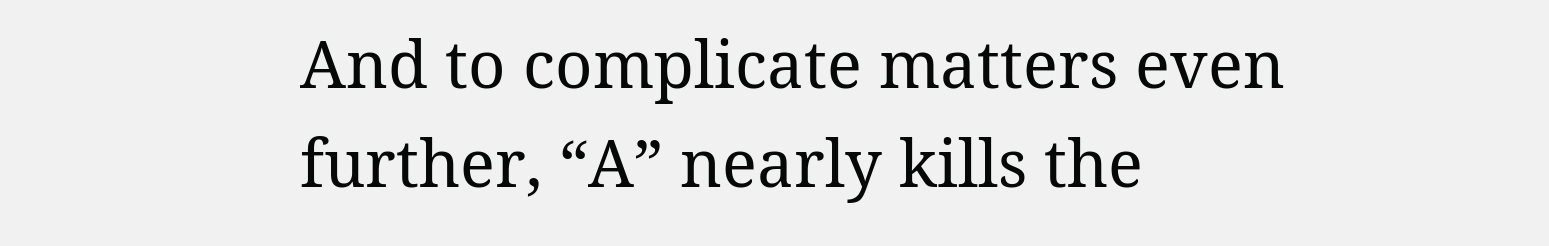And to complicate matters even further, “A” nearly kills the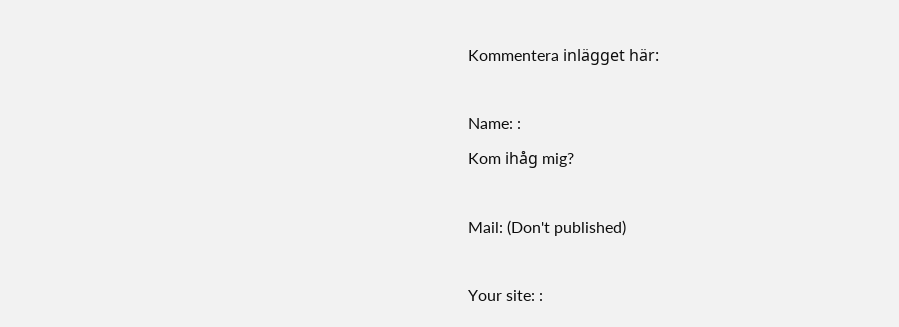Kommentera inlägget här:

Name: :
Kom ihåg mig?

Mail: (Don't published)

Your site: :